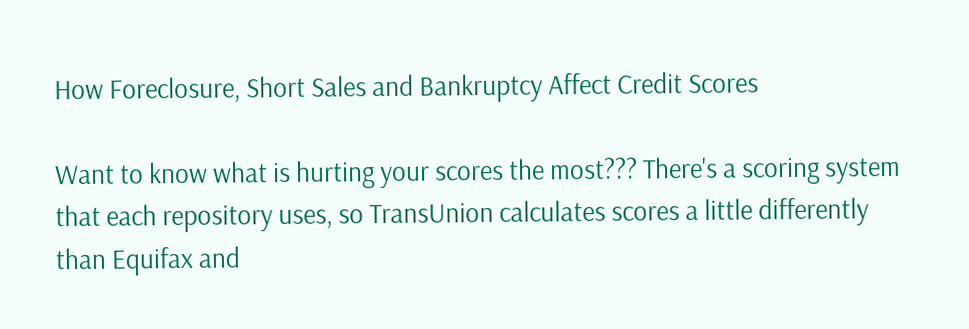How Foreclosure, Short Sales and Bankruptcy Affect Credit Scores

Want to know what is hurting your scores the most??? There's a scoring system that each repository uses, so TransUnion calculates scores a little differently than Equifax and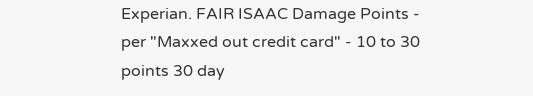Experian. FAIR ISAAC Damage Points - per "Maxxed out credit card" - 10 to 30 points 30 day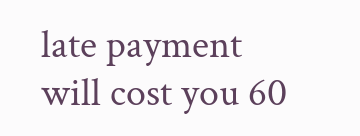late payment will cost you 60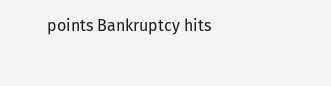points Bankruptcy hits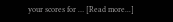your scores for … [Read more...]